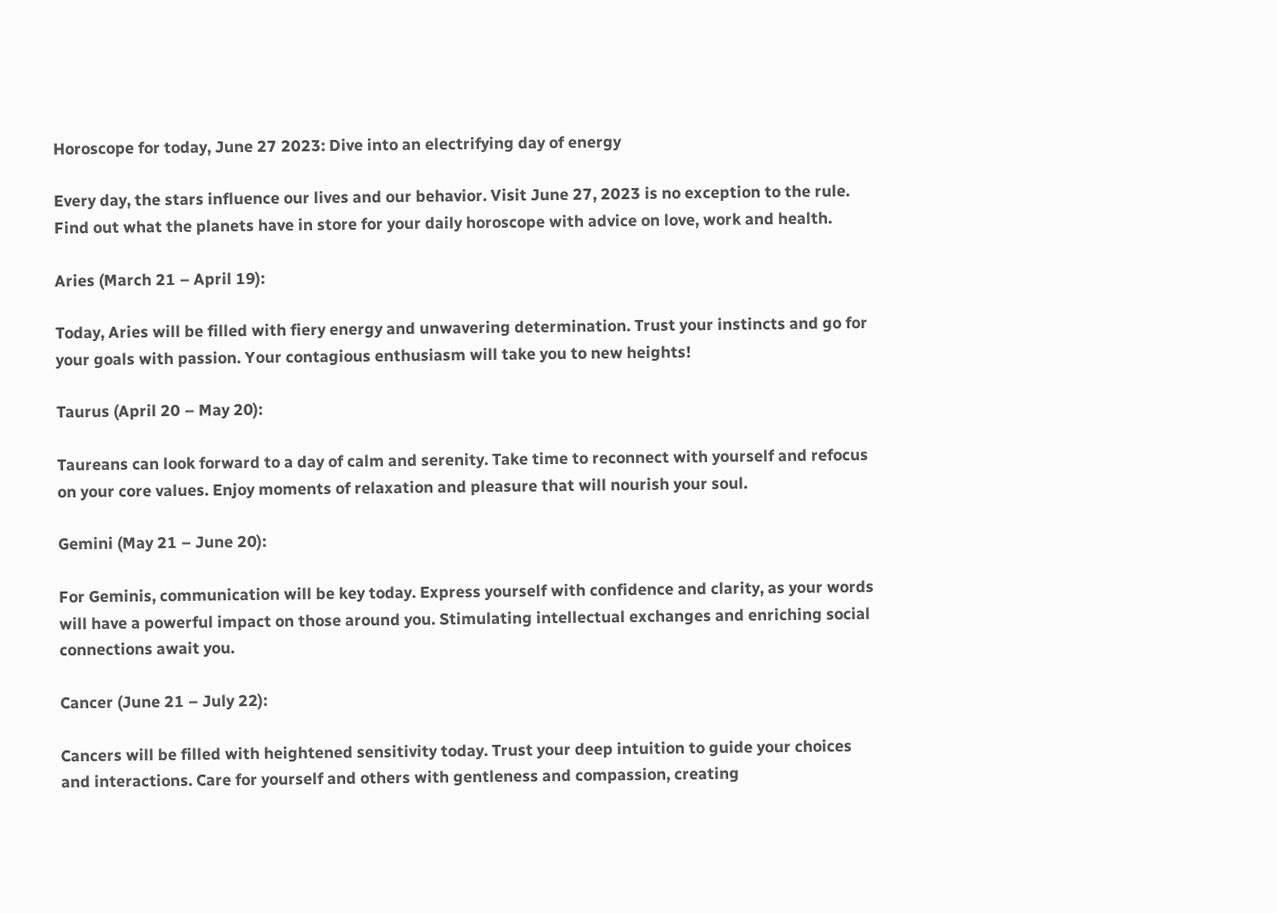Horoscope for today, June 27 2023: Dive into an electrifying day of energy

Every day, the stars influence our lives and our behavior. Visit June 27, 2023 is no exception to the rule. Find out what the planets have in store for your daily horoscope with advice on love, work and health.

Aries (March 21 – April 19):

Today, Aries will be filled with fiery energy and unwavering determination. Trust your instincts and go for your goals with passion. Your contagious enthusiasm will take you to new heights!

Taurus (April 20 – May 20):

Taureans can look forward to a day of calm and serenity. Take time to reconnect with yourself and refocus on your core values. Enjoy moments of relaxation and pleasure that will nourish your soul.

Gemini (May 21 – June 20):

For Geminis, communication will be key today. Express yourself with confidence and clarity, as your words will have a powerful impact on those around you. Stimulating intellectual exchanges and enriching social connections await you.

Cancer (June 21 – July 22):

Cancers will be filled with heightened sensitivity today. Trust your deep intuition to guide your choices and interactions. Care for yourself and others with gentleness and compassion, creating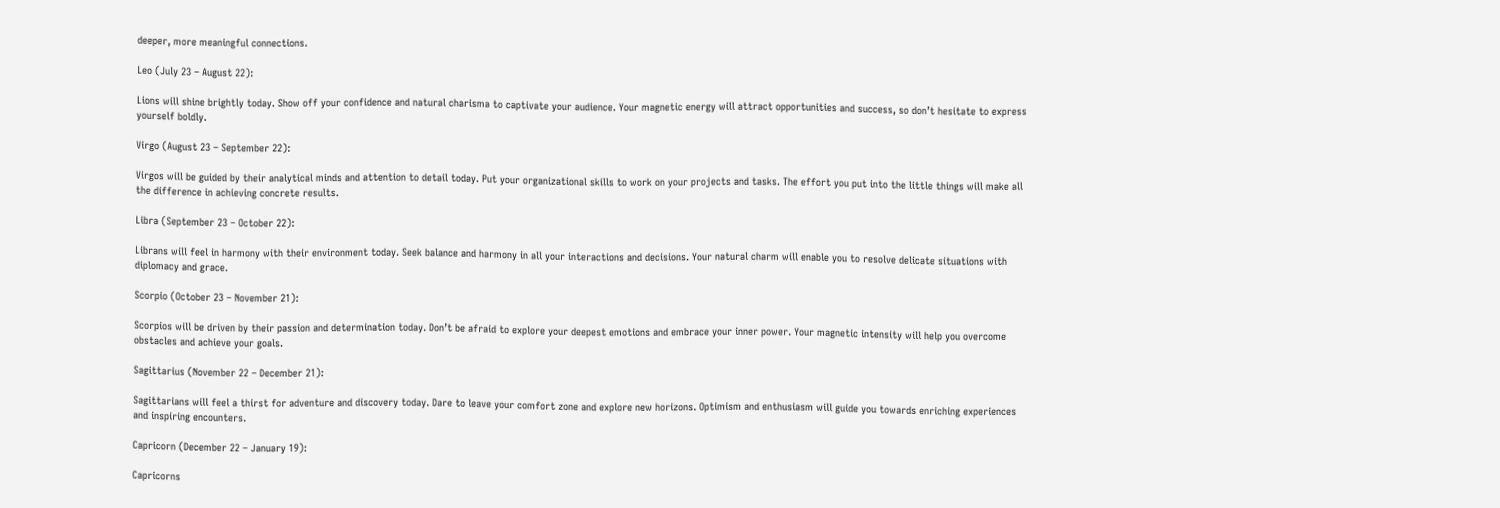deeper, more meaningful connections.

Leo (July 23 – August 22):

Lions will shine brightly today. Show off your confidence and natural charisma to captivate your audience. Your magnetic energy will attract opportunities and success, so don’t hesitate to express yourself boldly.

Virgo (August 23 – September 22):

Virgos will be guided by their analytical minds and attention to detail today. Put your organizational skills to work on your projects and tasks. The effort you put into the little things will make all the difference in achieving concrete results.

Libra (September 23 – October 22):

Librans will feel in harmony with their environment today. Seek balance and harmony in all your interactions and decisions. Your natural charm will enable you to resolve delicate situations with diplomacy and grace.

Scorpio (October 23 – November 21):

Scorpios will be driven by their passion and determination today. Don’t be afraid to explore your deepest emotions and embrace your inner power. Your magnetic intensity will help you overcome obstacles and achieve your goals.

Sagittarius (November 22 – December 21):

Sagittarians will feel a thirst for adventure and discovery today. Dare to leave your comfort zone and explore new horizons. Optimism and enthusiasm will guide you towards enriching experiences and inspiring encounters.

Capricorn (December 22 – January 19):

Capricorns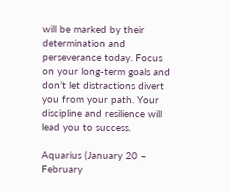will be marked by their determination and perseverance today. Focus on your long-term goals and don’t let distractions divert you from your path. Your discipline and resilience will lead you to success.

Aquarius (January 20 – February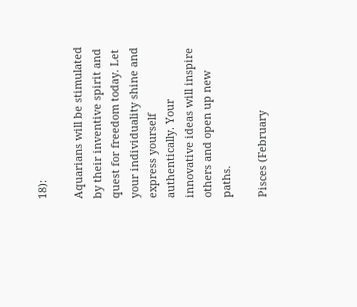18):

Aquarians will be stimulated by their inventive spirit and quest for freedom today. Let your individuality shine and express yourself authentically. Your innovative ideas will inspire others and open up new paths.

Pisces (February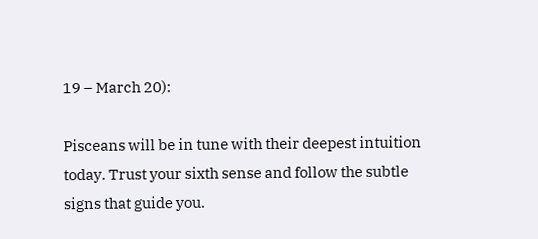19 – March 20):

Pisceans will be in tune with their deepest intuition today. Trust your sixth sense and follow the subtle signs that guide you.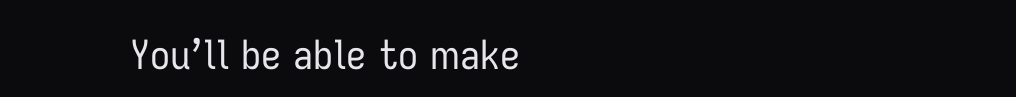You’ll be able to make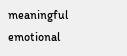meaningful emotional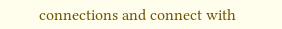connections and connect with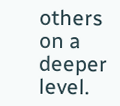others on a deeper level.